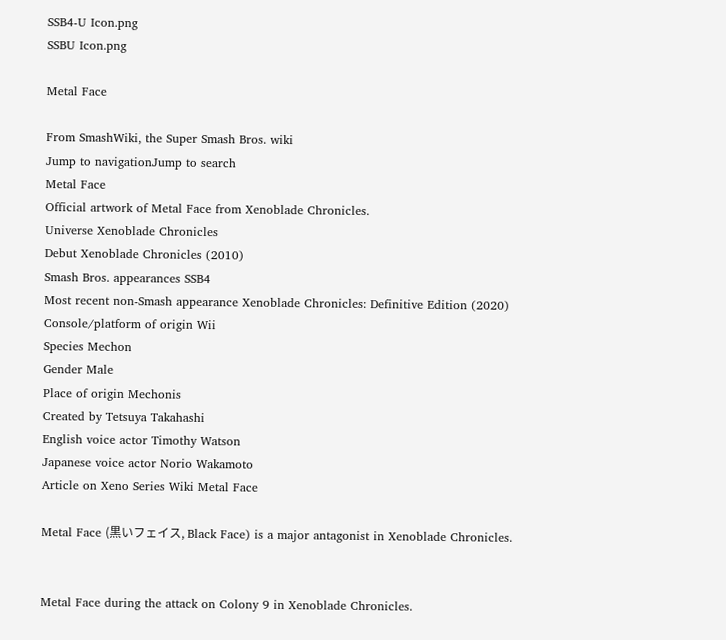SSB4-U Icon.png
SSBU Icon.png

Metal Face

From SmashWiki, the Super Smash Bros. wiki
Jump to navigationJump to search
Metal Face
Official artwork of Metal Face from Xenoblade Chronicles.
Universe Xenoblade Chronicles
Debut Xenoblade Chronicles (2010)
Smash Bros. appearances SSB4
Most recent non-Smash appearance Xenoblade Chronicles: Definitive Edition (2020)
Console/platform of origin Wii
Species Mechon
Gender Male
Place of origin Mechonis
Created by Tetsuya Takahashi
English voice actor Timothy Watson
Japanese voice actor Norio Wakamoto
Article on Xeno Series Wiki Metal Face

Metal Face (黒いフェイス, Black Face) is a major antagonist in Xenoblade Chronicles.


Metal Face during the attack on Colony 9 in Xenoblade Chronicles.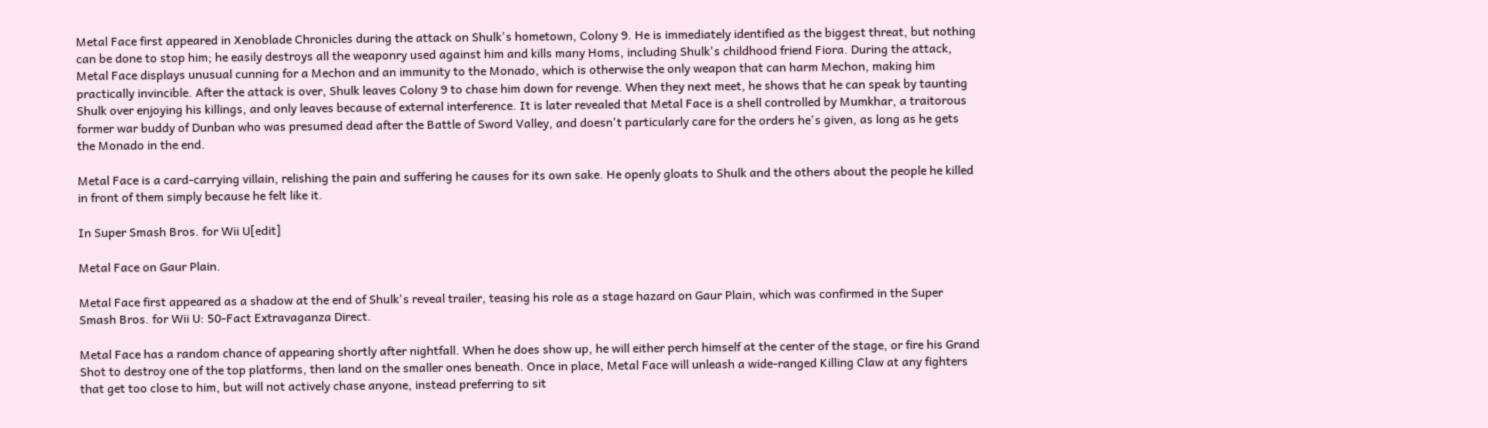Metal Face first appeared in Xenoblade Chronicles during the attack on Shulk's hometown, Colony 9. He is immediately identified as the biggest threat, but nothing can be done to stop him; he easily destroys all the weaponry used against him and kills many Homs, including Shulk's childhood friend Fiora. During the attack, Metal Face displays unusual cunning for a Mechon and an immunity to the Monado, which is otherwise the only weapon that can harm Mechon, making him practically invincible. After the attack is over, Shulk leaves Colony 9 to chase him down for revenge. When they next meet, he shows that he can speak by taunting Shulk over enjoying his killings, and only leaves because of external interference. It is later revealed that Metal Face is a shell controlled by Mumkhar, a traitorous former war buddy of Dunban who was presumed dead after the Battle of Sword Valley, and doesn't particularly care for the orders he's given, as long as he gets the Monado in the end.

Metal Face is a card-carrying villain, relishing the pain and suffering he causes for its own sake. He openly gloats to Shulk and the others about the people he killed in front of them simply because he felt like it.

In Super Smash Bros. for Wii U[edit]

Metal Face on Gaur Plain.

Metal Face first appeared as a shadow at the end of Shulk's reveal trailer, teasing his role as a stage hazard on Gaur Plain, which was confirmed in the Super Smash Bros. for Wii U: 50-Fact Extravaganza Direct.

Metal Face has a random chance of appearing shortly after nightfall. When he does show up, he will either perch himself at the center of the stage, or fire his Grand Shot to destroy one of the top platforms, then land on the smaller ones beneath. Once in place, Metal Face will unleash a wide-ranged Killing Claw at any fighters that get too close to him, but will not actively chase anyone, instead preferring to sit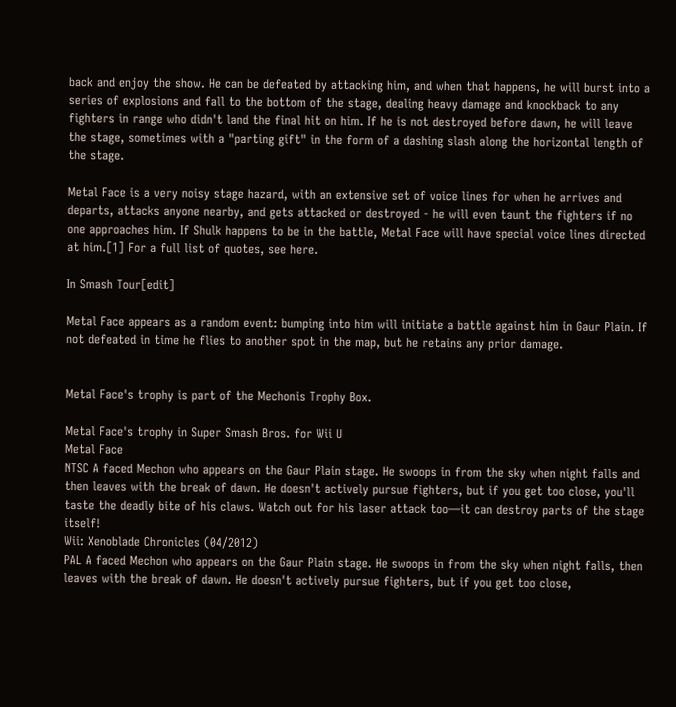back and enjoy the show. He can be defeated by attacking him, and when that happens, he will burst into a series of explosions and fall to the bottom of the stage, dealing heavy damage and knockback to any fighters in range who didn't land the final hit on him. If he is not destroyed before dawn, he will leave the stage, sometimes with a "parting gift" in the form of a dashing slash along the horizontal length of the stage.

Metal Face is a very noisy stage hazard, with an extensive set of voice lines for when he arrives and departs, attacks anyone nearby, and gets attacked or destroyed - he will even taunt the fighters if no one approaches him. If Shulk happens to be in the battle, Metal Face will have special voice lines directed at him.[1] For a full list of quotes, see here.

In Smash Tour[edit]

Metal Face appears as a random event: bumping into him will initiate a battle against him in Gaur Plain. If not defeated in time he flies to another spot in the map, but he retains any prior damage.


Metal Face's trophy is part of the Mechonis Trophy Box.

Metal Face's trophy in Super Smash Bros. for Wii U
Metal Face
NTSC A faced Mechon who appears on the Gaur Plain stage. He swoops in from the sky when night falls and then leaves with the break of dawn. He doesn't actively pursue fighters, but if you get too close, you'll taste the deadly bite of his claws. Watch out for his laser attack too—it can destroy parts of the stage itself!
Wii: Xenoblade Chronicles (04/2012)
PAL A faced Mechon who appears on the Gaur Plain stage. He swoops in from the sky when night falls, then leaves with the break of dawn. He doesn't actively pursue fighters, but if you get too close,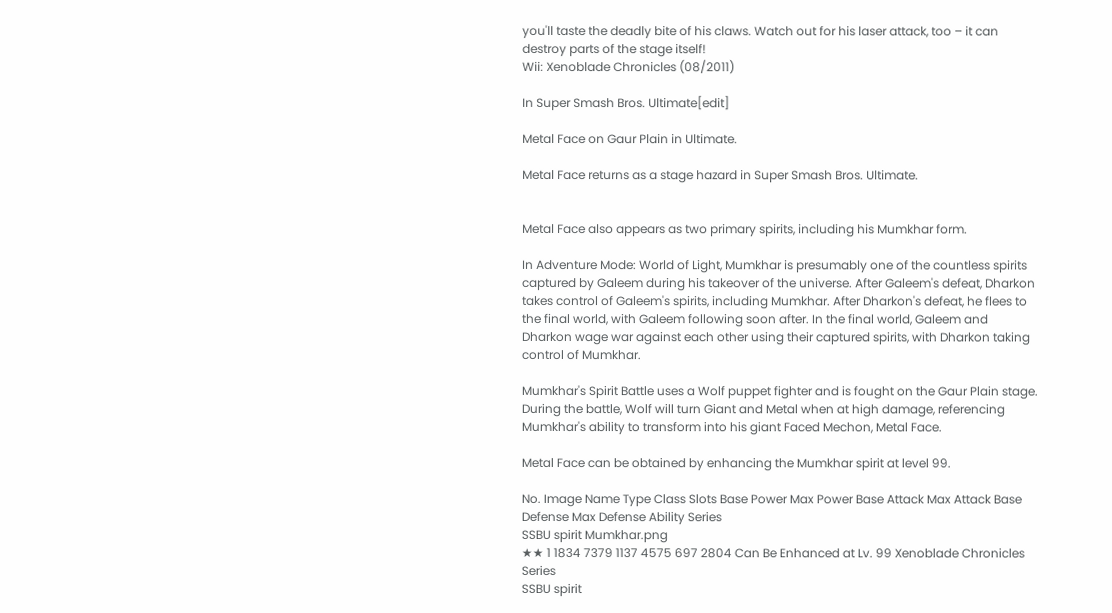you'll taste the deadly bite of his claws. Watch out for his laser attack, too – it can destroy parts of the stage itself!
Wii: Xenoblade Chronicles (08/2011)

In Super Smash Bros. Ultimate[edit]

Metal Face on Gaur Plain in Ultimate.

Metal Face returns as a stage hazard in Super Smash Bros. Ultimate.


Metal Face also appears as two primary spirits, including his Mumkhar form.

In Adventure Mode: World of Light, Mumkhar is presumably one of the countless spirits captured by Galeem during his takeover of the universe. After Galeem's defeat, Dharkon takes control of Galeem's spirits, including Mumkhar. After Dharkon's defeat, he flees to the final world, with Galeem following soon after. In the final world, Galeem and Dharkon wage war against each other using their captured spirits, with Dharkon taking control of Mumkhar.

Mumkhar's Spirit Battle uses a Wolf puppet fighter and is fought on the Gaur Plain stage. During the battle, Wolf will turn Giant and Metal when at high damage, referencing Mumkhar's ability to transform into his giant Faced Mechon, Metal Face.

Metal Face can be obtained by enhancing the Mumkhar spirit at level 99.

No. Image Name Type Class Slots Base Power Max Power Base Attack Max Attack Base Defense Max Defense Ability Series
SSBU spirit Mumkhar.png
★★ 1 1834 7379 1137 4575 697 2804 Can Be Enhanced at Lv. 99 Xenoblade Chronicles Series
SSBU spirit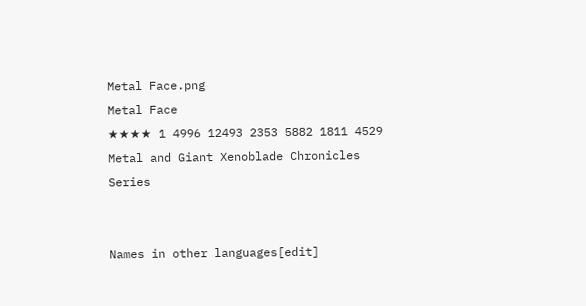Metal Face.png
Metal Face
★★★★ 1 4996 12493 2353 5882 1811 4529 Metal and Giant Xenoblade Chronicles Series


Names in other languages[edit]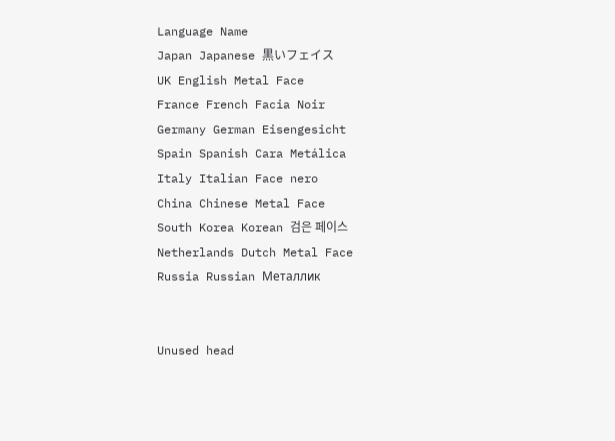Language Name
Japan Japanese 黒いフェイス
UK English Metal Face
France French Facia Noir
Germany German Eisengesicht
Spain Spanish Cara Metálica
Italy Italian Face nero
China Chinese Metal Face
South Korea Korean 검은 페이스
Netherlands Dutch Metal Face
Russia Russian Металлик


Unused head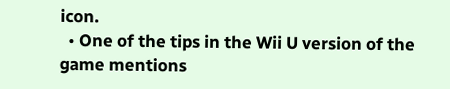icon.
  • One of the tips in the Wii U version of the game mentions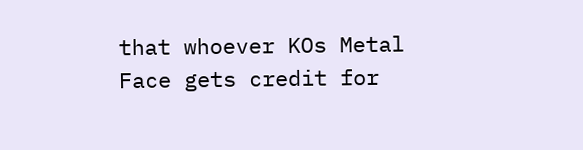that whoever KOs Metal Face gets credit for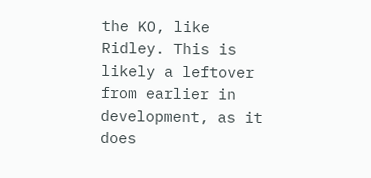the KO, like Ridley. This is likely a leftover from earlier in development, as it does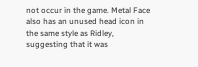not occur in the game. Metal Face also has an unused head icon in the same style as Ridley, suggesting that it was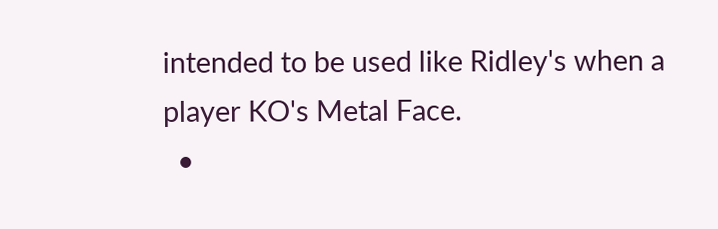intended to be used like Ridley's when a player KO's Metal Face.
  •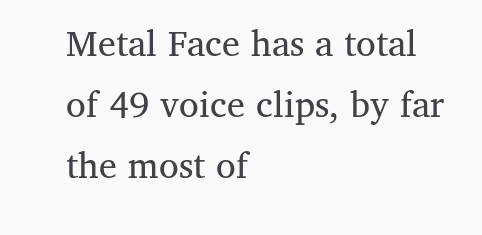Metal Face has a total of 49 voice clips, by far the most of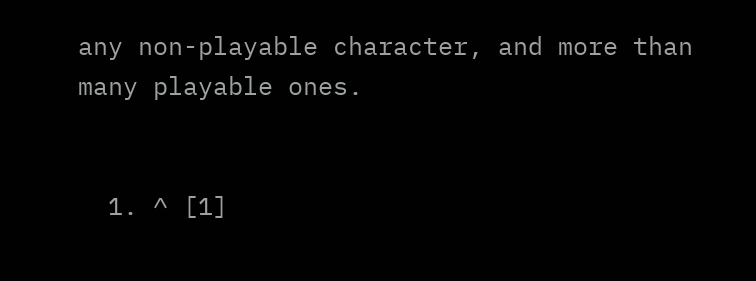any non-playable character, and more than many playable ones.


  1. ^ [1]